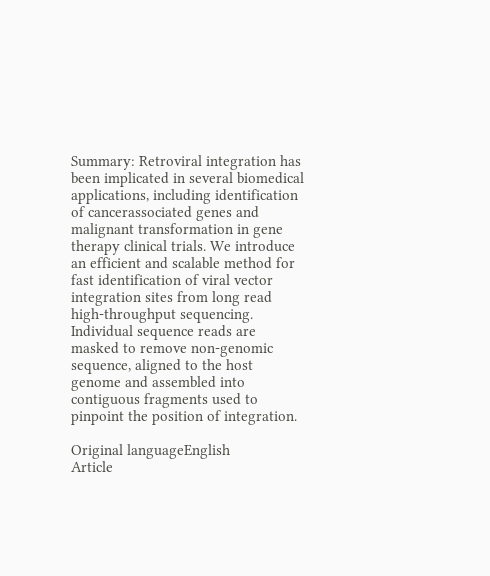Summary: Retroviral integration has been implicated in several biomedical applications, including identification of cancerassociated genes and malignant transformation in gene therapy clinical trials. We introduce an efficient and scalable method for fast identification of viral vector integration sites from long read high-throughput sequencing. Individual sequence reads are masked to remove non-genomic sequence, aligned to the host genome and assembled into contiguous fragments used to pinpoint the position of integration.

Original languageEnglish
Article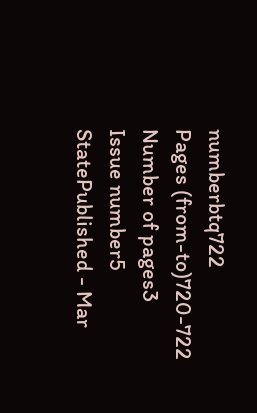numberbtq722
Pages (from-to)720-722
Number of pages3
Issue number5
StatePublished - Mar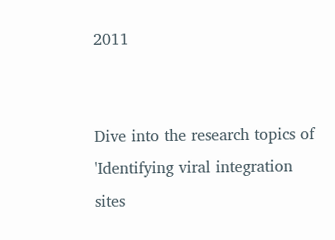2011


Dive into the research topics of 'Identifying viral integration sites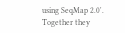using SeqMap 2.0'. Together they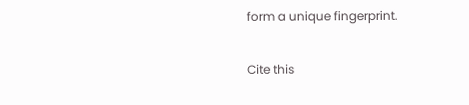form a unique fingerprint.

Cite this